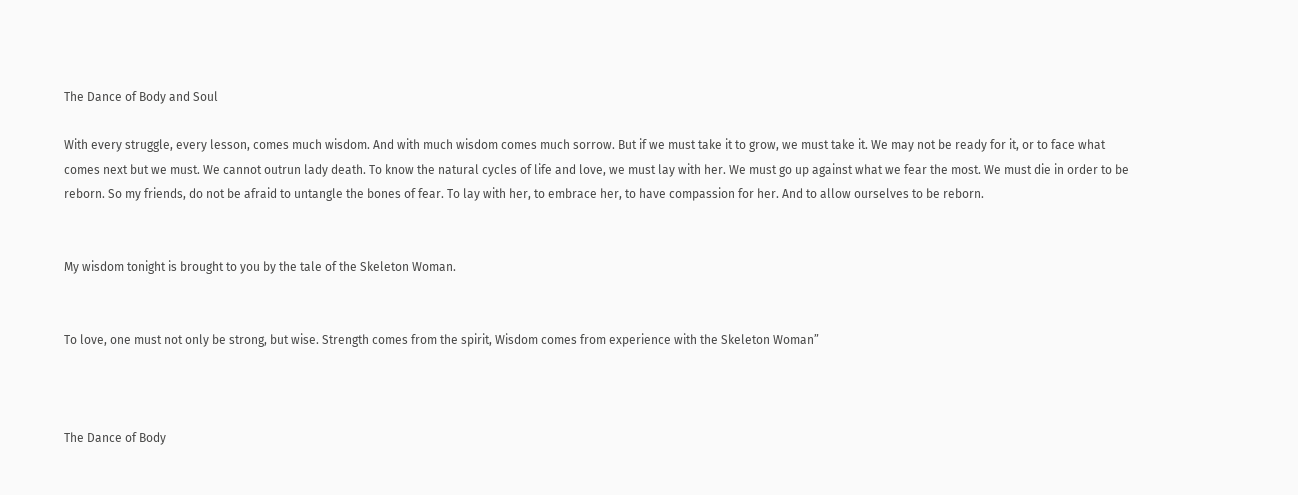The Dance of Body and Soul

With every struggle, every lesson, comes much wisdom. And with much wisdom comes much sorrow. But if we must take it to grow, we must take it. We may not be ready for it, or to face what comes next but we must. We cannot outrun lady death. To know the natural cycles of life and love, we must lay with her. We must go up against what we fear the most. We must die in order to be reborn. So my friends, do not be afraid to untangle the bones of fear. To lay with her, to embrace her, to have compassion for her. And to allow ourselves to be reborn.


My wisdom tonight is brought to you by the tale of the Skeleton Woman.


To love, one must not only be strong, but wise. Strength comes from the spirit, Wisdom comes from experience with the Skeleton Woman”



The Dance of Body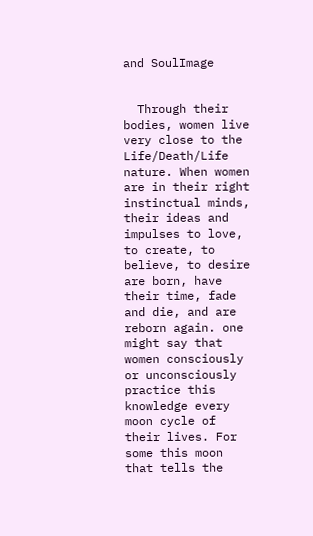and SoulImage


  Through their bodies, women live very close to the Life/Death/Life nature. When women are in their right instinctual minds, their ideas and impulses to love, to create, to believe, to desire are born, have their time, fade and die, and are reborn again. one might say that women consciously or unconsciously practice this knowledge every moon cycle of their lives. For some this moon that tells the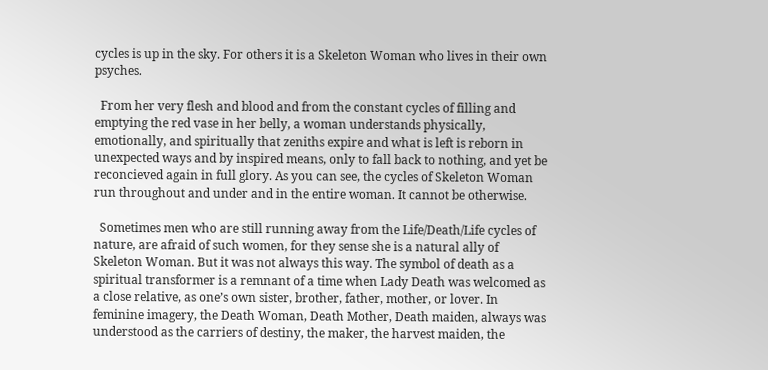cycles is up in the sky. For others it is a Skeleton Woman who lives in their own psyches.

  From her very flesh and blood and from the constant cycles of filling and emptying the red vase in her belly, a woman understands physically, emotionally, and spiritually that zeniths expire and what is left is reborn in unexpected ways and by inspired means, only to fall back to nothing, and yet be reconcieved again in full glory. As you can see, the cycles of Skeleton Woman run throughout and under and in the entire woman. It cannot be otherwise.

  Sometimes men who are still running away from the Life/Death/Life cycles of nature, are afraid of such women, for they sense she is a natural ally of Skeleton Woman. But it was not always this way. The symbol of death as a spiritual transformer is a remnant of a time when Lady Death was welcomed as a close relative, as one’s own sister, brother, father, mother, or lover. In feminine imagery, the Death Woman, Death Mother, Death maiden, always was understood as the carriers of destiny, the maker, the harvest maiden, the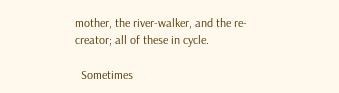mother, the river-walker, and the re-creator; all of these in cycle.

  Sometimes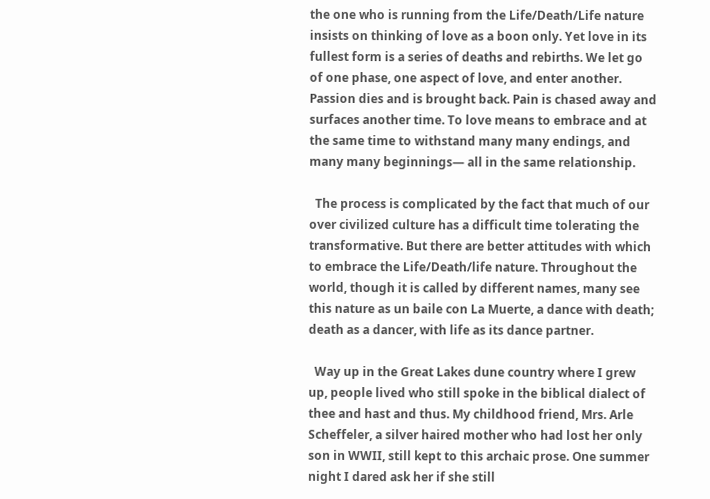the one who is running from the Life/Death/Life nature insists on thinking of love as a boon only. Yet love in its fullest form is a series of deaths and rebirths. We let go of one phase, one aspect of love, and enter another. Passion dies and is brought back. Pain is chased away and surfaces another time. To love means to embrace and at the same time to withstand many many endings, and many many beginnings— all in the same relationship.

  The process is complicated by the fact that much of our over civilized culture has a difficult time tolerating the transformative. But there are better attitudes with which to embrace the Life/Death/life nature. Throughout the world, though it is called by different names, many see this nature as un baile con La Muerte, a dance with death; death as a dancer, with life as its dance partner.

  Way up in the Great Lakes dune country where I grew up, people lived who still spoke in the biblical dialect of thee and hast and thus. My childhood friend, Mrs. Arle Scheffeler, a silver haired mother who had lost her only son in WWII, still kept to this archaic prose. One summer night I dared ask her if she still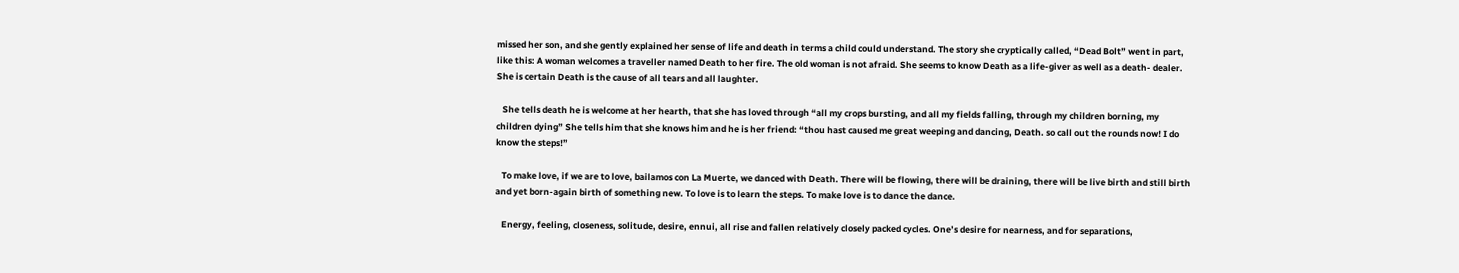missed her son, and she gently explained her sense of life and death in terms a child could understand. The story she cryptically called, “Dead Bolt” went in part, like this: A woman welcomes a traveller named Death to her fire. The old woman is not afraid. She seems to know Death as a life-giver as well as a death- dealer. She is certain Death is the cause of all tears and all laughter.

   She tells death he is welcome at her hearth, that she has loved through “all my crops bursting, and all my fields falling, through my children borning, my children dying” She tells him that she knows him and he is her friend: “thou hast caused me great weeping and dancing, Death. so call out the rounds now! I do know the steps!”

   To make love, if we are to love, bailamos con La Muerte, we danced with Death. There will be flowing, there will be draining, there will be live birth and still birth and yet born-again birth of something new. To love is to learn the steps. To make love is to dance the dance.

   Energy, feeling, closeness, solitude, desire, ennui, all rise and fallen relatively closely packed cycles. One’s desire for nearness, and for separations,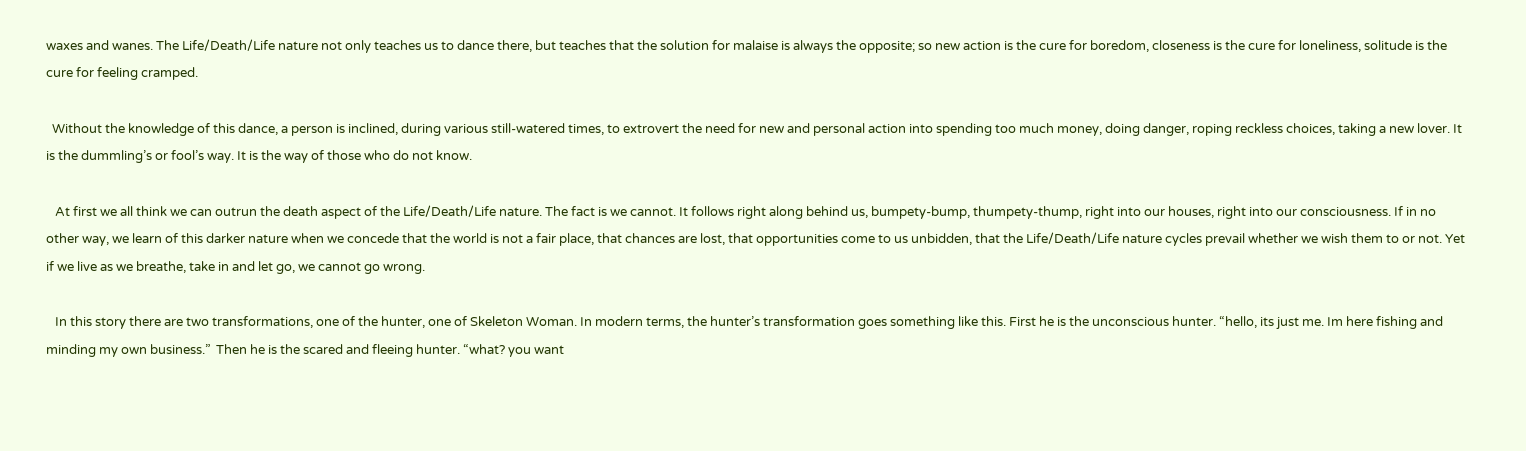waxes and wanes. The Life/Death/Life nature not only teaches us to dance there, but teaches that the solution for malaise is always the opposite; so new action is the cure for boredom, closeness is the cure for loneliness, solitude is the cure for feeling cramped.

  Without the knowledge of this dance, a person is inclined, during various still-watered times, to extrovert the need for new and personal action into spending too much money, doing danger, roping reckless choices, taking a new lover. It is the dummling’s or fool’s way. It is the way of those who do not know.

   At first we all think we can outrun the death aspect of the Life/Death/Life nature. The fact is we cannot. It follows right along behind us, bumpety-bump, thumpety-thump, right into our houses, right into our consciousness. If in no other way, we learn of this darker nature when we concede that the world is not a fair place, that chances are lost, that opportunities come to us unbidden, that the Life/Death/Life nature cycles prevail whether we wish them to or not. Yet if we live as we breathe, take in and let go, we cannot go wrong.

   In this story there are two transformations, one of the hunter, one of Skeleton Woman. In modern terms, the hunter’s transformation goes something like this. First he is the unconscious hunter. “hello, its just me. Im here fishing and minding my own business.”  Then he is the scared and fleeing hunter. “what? you want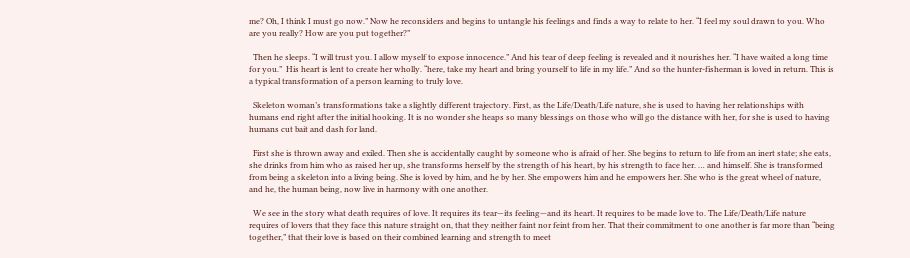me? Oh, I think I must go now.” Now he reconsiders and begins to untangle his feelings and finds a way to relate to her. “I feel my soul drawn to you. Who are you really? How are you put together?”

  Then he sleeps. “I will trust you. I allow myself to expose innocence.” And his tear of deep feeling is revealed and it nourishes her. “I have waited a long time for you.”  His heart is lent to create her wholly. “here, take my heart and bring yourself to life in my life.” And so the hunter-fisherman is loved in return. This is a typical transformation of a person learning to truly love.

  Skeleton woman’s transformations take a slightly different trajectory. First, as the Life/Death/Life nature, she is used to having her relationships with humans end right after the initial hooking. It is no wonder she heaps so many blessings on those who will go the distance with her, for she is used to having humans cut bait and dash for land.

  First she is thrown away and exiled. Then she is accidentally caught by someone who is afraid of her. She begins to return to life from an inert state; she eats, she drinks from him who as raised her up, she transforms herself by the strength of his heart, by his strength to face her. … and himself. She is transformed from being a skeleton into a living being. She is loved by him, and he by her. She empowers him and he empowers her. She who is the great wheel of nature, and he, the human being, now live in harmony with one another.

  We see in the story what death requires of love. It requires its tear—its feeling—and its heart. It requires to be made love to. The Life/Death/Life nature requires of lovers that they face this nature straight on, that they neither faint nor feint from her. That their commitment to one another is far more than “being together,” that their love is based on their combined learning and strength to meet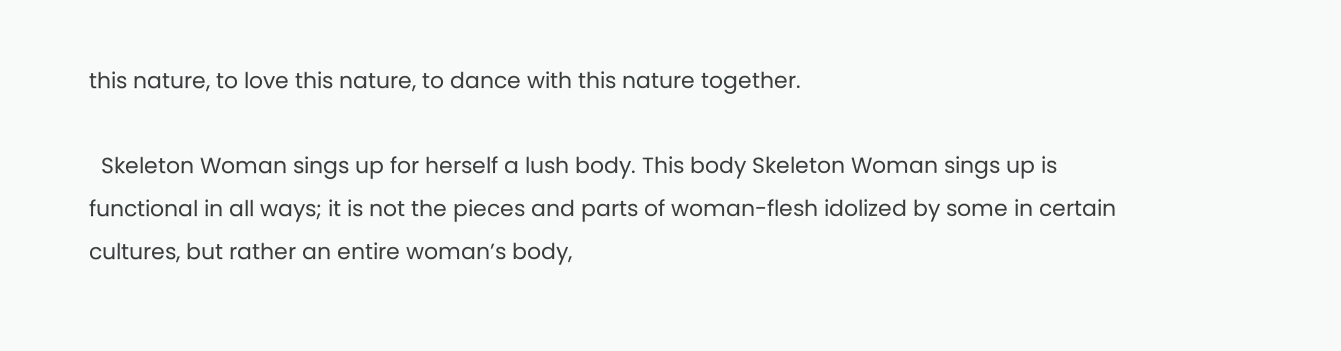this nature, to love this nature, to dance with this nature together.

  Skeleton Woman sings up for herself a lush body. This body Skeleton Woman sings up is functional in all ways; it is not the pieces and parts of woman-flesh idolized by some in certain cultures, but rather an entire woman’s body,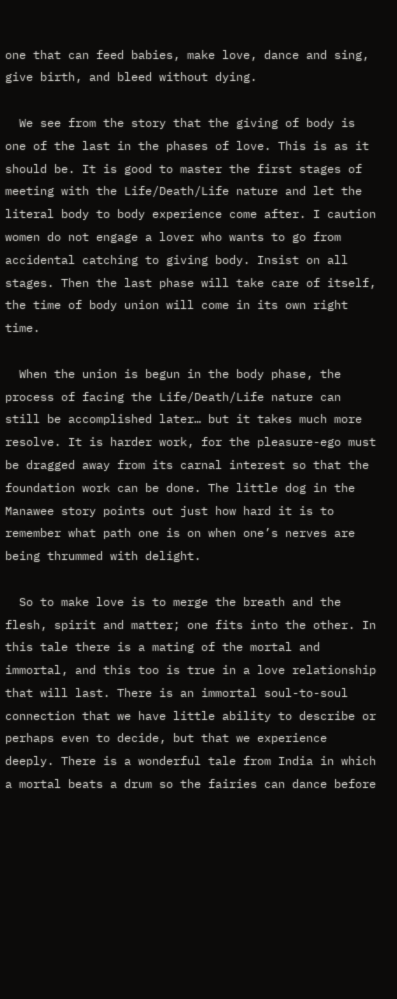one that can feed babies, make love, dance and sing, give birth, and bleed without dying.

  We see from the story that the giving of body is one of the last in the phases of love. This is as it should be. It is good to master the first stages of meeting with the Life/Death/Life nature and let the literal body to body experience come after. I caution women do not engage a lover who wants to go from accidental catching to giving body. Insist on all stages. Then the last phase will take care of itself, the time of body union will come in its own right time.

  When the union is begun in the body phase, the process of facing the Life/Death/Life nature can still be accomplished later… but it takes much more resolve. It is harder work, for the pleasure-ego must be dragged away from its carnal interest so that the foundation work can be done. The little dog in the Manawee story points out just how hard it is to remember what path one is on when one’s nerves are being thrummed with delight.

  So to make love is to merge the breath and the flesh, spirit and matter; one fits into the other. In this tale there is a mating of the mortal and immortal, and this too is true in a love relationship that will last. There is an immortal soul-to-soul connection that we have little ability to describe or perhaps even to decide, but that we experience deeply. There is a wonderful tale from India in which a mortal beats a drum so the fairies can dance before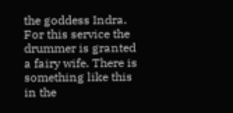the goddess Indra. For this service the drummer is granted a fairy wife. There is something like this in the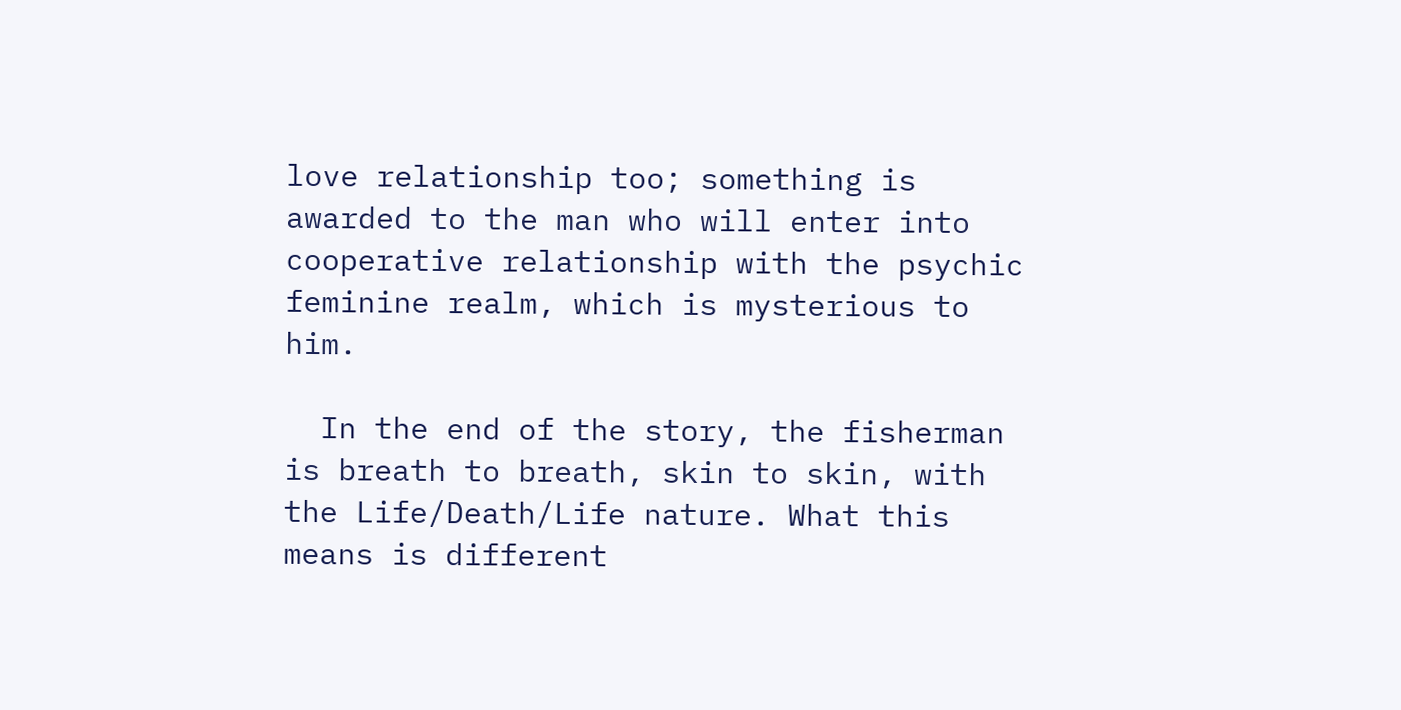love relationship too; something is awarded to the man who will enter into cooperative relationship with the psychic feminine realm, which is mysterious to him.

  In the end of the story, the fisherman is breath to breath, skin to skin, with the Life/Death/Life nature. What this means is different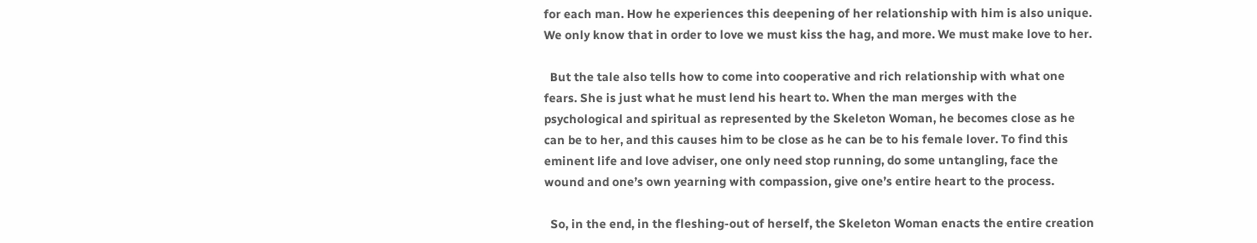for each man. How he experiences this deepening of her relationship with him is also unique. We only know that in order to love we must kiss the hag, and more. We must make love to her.

  But the tale also tells how to come into cooperative and rich relationship with what one fears. She is just what he must lend his heart to. When the man merges with the psychological and spiritual as represented by the Skeleton Woman, he becomes close as he can be to her, and this causes him to be close as he can be to his female lover. To find this eminent life and love adviser, one only need stop running, do some untangling, face the wound and one’s own yearning with compassion, give one’s entire heart to the process.

  So, in the end, in the fleshing-out of herself, the Skeleton Woman enacts the entire creation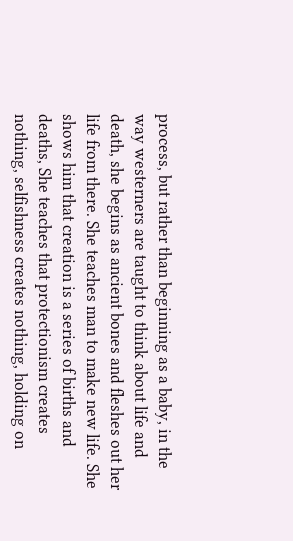process, but rather than beginning as a baby, in the way westerners are taught to think about life and death, she begins as ancient bones and fleshes out her life from there. She teaches man to make new life. She shows him that creation is a series of births and deaths, She teaches that protectionism creates nothing, selfishness creates nothing, holding on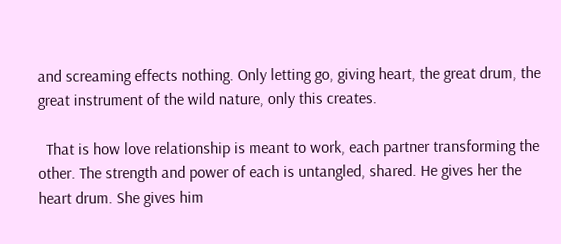and screaming effects nothing. Only letting go, giving heart, the great drum, the great instrument of the wild nature, only this creates.

  That is how love relationship is meant to work, each partner transforming the other. The strength and power of each is untangled, shared. He gives her the heart drum. She gives him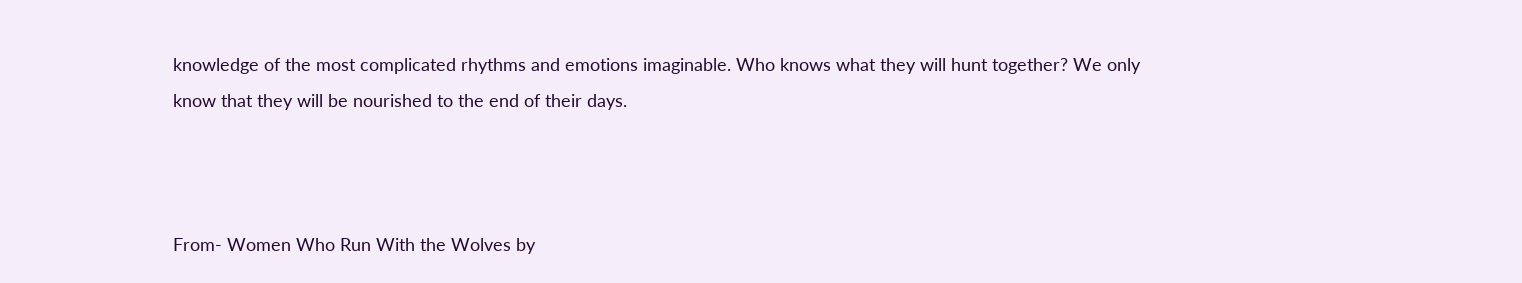knowledge of the most complicated rhythms and emotions imaginable. Who knows what they will hunt together? We only know that they will be nourished to the end of their days.



From- Women Who Run With the Wolves by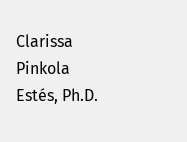Clarissa Pinkola Estés, Ph.D.